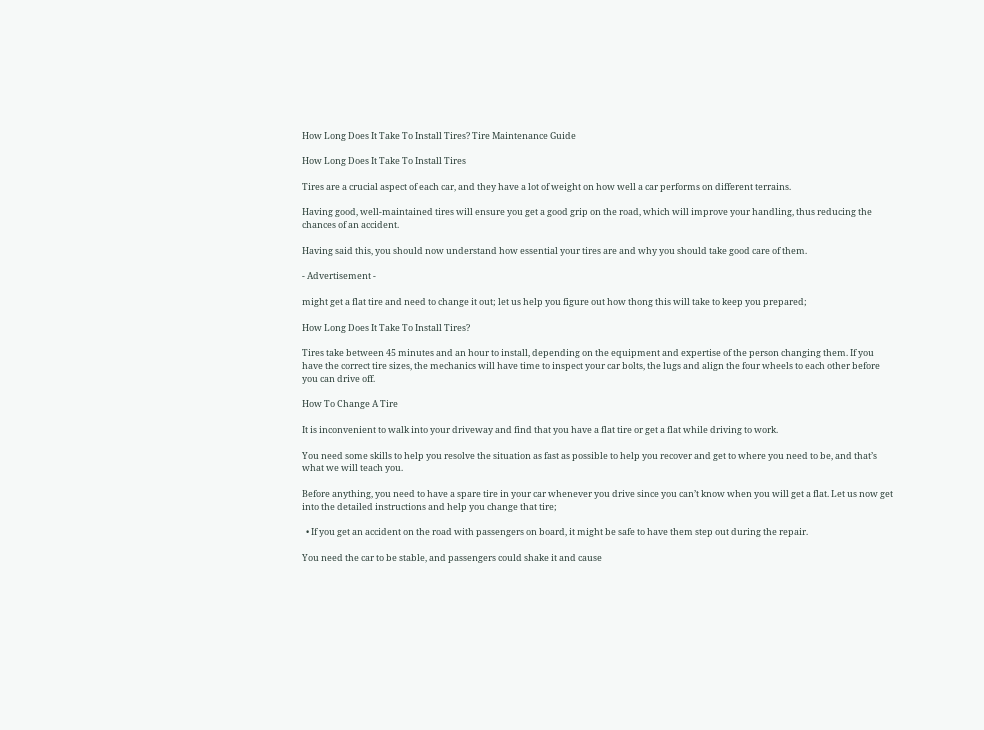How Long Does It Take To Install Tires? Tire Maintenance Guide

How Long Does It Take To Install Tires

Tires are a crucial aspect of each car, and they have a lot of weight on how well a car performs on different terrains.

Having good, well-maintained tires will ensure you get a good grip on the road, which will improve your handling, thus reducing the chances of an accident.

Having said this, you should now understand how essential your tires are and why you should take good care of them.

- Advertisement -

might get a flat tire and need to change it out; let us help you figure out how thong this will take to keep you prepared;

How Long Does It Take To Install Tires?

Tires take between 45 minutes and an hour to install, depending on the equipment and expertise of the person changing them. If you have the correct tire sizes, the mechanics will have time to inspect your car bolts, the lugs and align the four wheels to each other before you can drive off.

How To Change A Tire

It is inconvenient to walk into your driveway and find that you have a flat tire or get a flat while driving to work.

You need some skills to help you resolve the situation as fast as possible to help you recover and get to where you need to be, and that’s what we will teach you.

Before anything, you need to have a spare tire in your car whenever you drive since you can’t know when you will get a flat. Let us now get into the detailed instructions and help you change that tire;

  • If you get an accident on the road with passengers on board, it might be safe to have them step out during the repair.

You need the car to be stable, and passengers could shake it and cause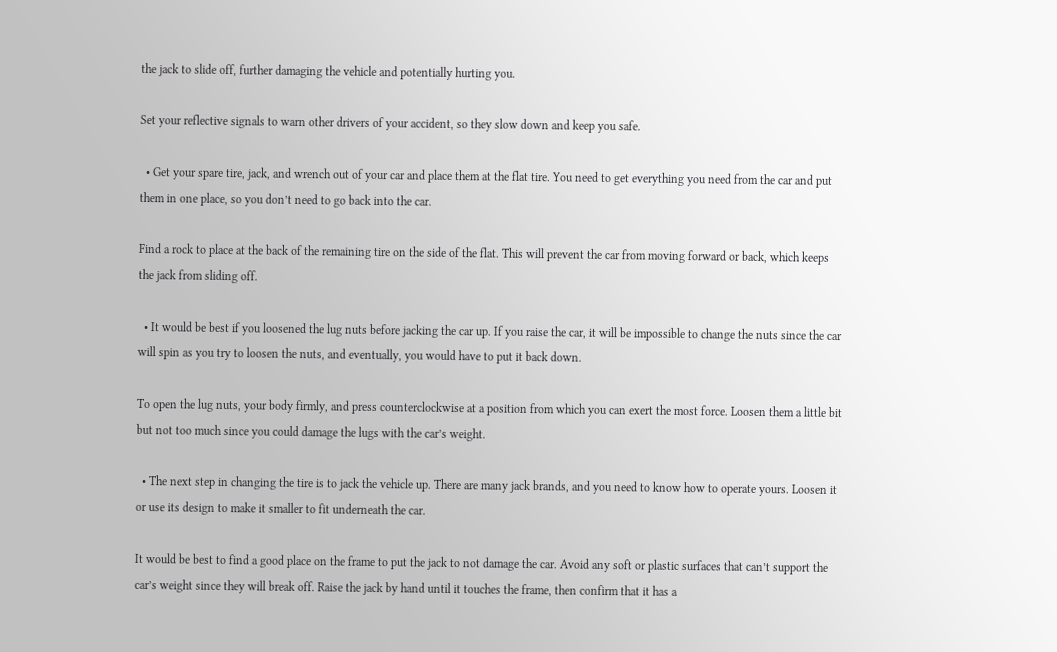the jack to slide off, further damaging the vehicle and potentially hurting you.

Set your reflective signals to warn other drivers of your accident, so they slow down and keep you safe.

  • Get your spare tire, jack, and wrench out of your car and place them at the flat tire. You need to get everything you need from the car and put them in one place, so you don’t need to go back into the car.

Find a rock to place at the back of the remaining tire on the side of the flat. This will prevent the car from moving forward or back, which keeps the jack from sliding off.

  • It would be best if you loosened the lug nuts before jacking the car up. If you raise the car, it will be impossible to change the nuts since the car will spin as you try to loosen the nuts, and eventually, you would have to put it back down.

To open the lug nuts, your body firmly, and press counterclockwise at a position from which you can exert the most force. Loosen them a little bit but not too much since you could damage the lugs with the car’s weight.

  • The next step in changing the tire is to jack the vehicle up. There are many jack brands, and you need to know how to operate yours. Loosen it or use its design to make it smaller to fit underneath the car.

It would be best to find a good place on the frame to put the jack to not damage the car. Avoid any soft or plastic surfaces that can’t support the car’s weight since they will break off. Raise the jack by hand until it touches the frame, then confirm that it has a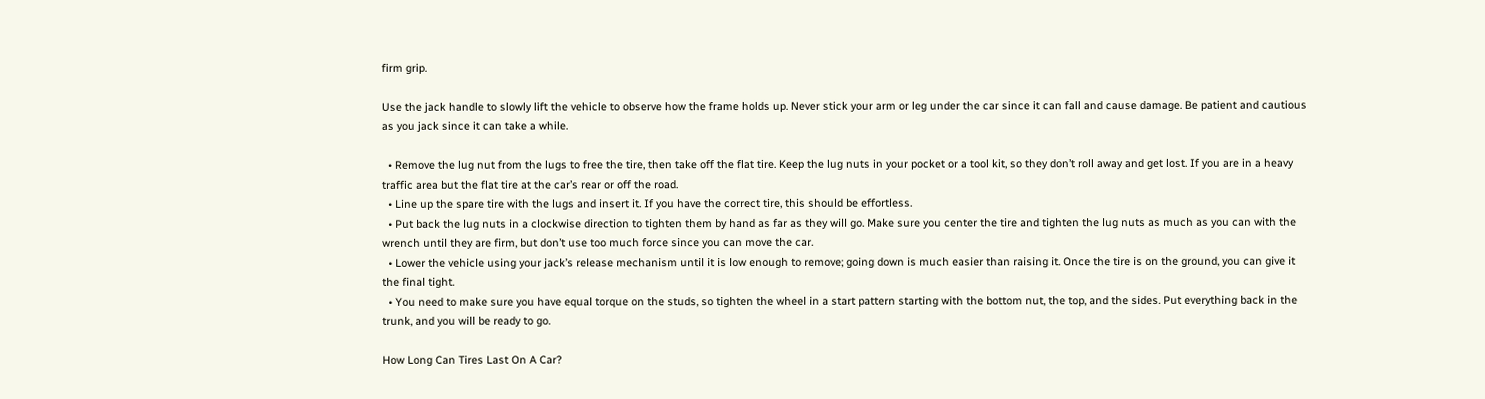firm grip.

Use the jack handle to slowly lift the vehicle to observe how the frame holds up. Never stick your arm or leg under the car since it can fall and cause damage. Be patient and cautious as you jack since it can take a while.

  • Remove the lug nut from the lugs to free the tire, then take off the flat tire. Keep the lug nuts in your pocket or a tool kit, so they don’t roll away and get lost. If you are in a heavy traffic area but the flat tire at the car’s rear or off the road.
  • Line up the spare tire with the lugs and insert it. If you have the correct tire, this should be effortless.
  • Put back the lug nuts in a clockwise direction to tighten them by hand as far as they will go. Make sure you center the tire and tighten the lug nuts as much as you can with the wrench until they are firm, but don’t use too much force since you can move the car.
  • Lower the vehicle using your jack’s release mechanism until it is low enough to remove; going down is much easier than raising it. Once the tire is on the ground, you can give it the final tight.
  • You need to make sure you have equal torque on the studs, so tighten the wheel in a start pattern starting with the bottom nut, the top, and the sides. Put everything back in the trunk, and you will be ready to go.

How Long Can Tires Last On A Car?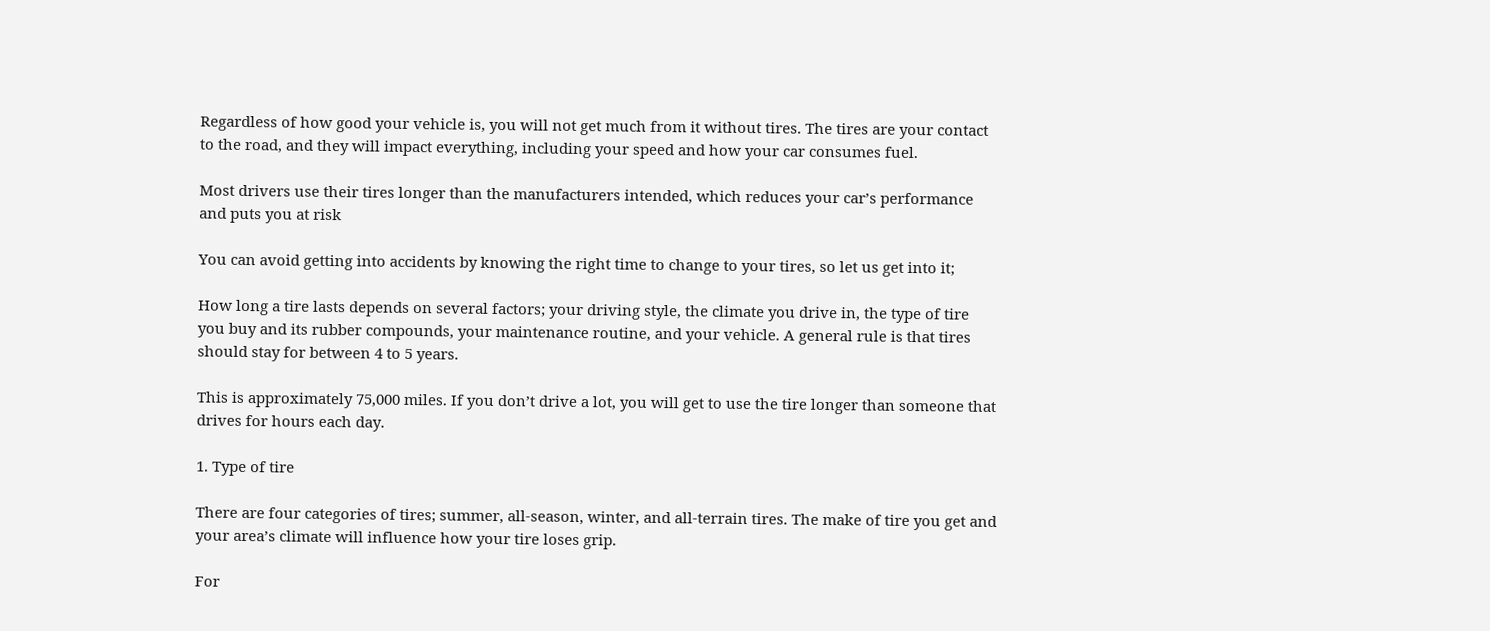Regardless of how good your vehicle is, you will not get much from it without tires. The tires are your contact to the road, and they will impact everything, including your speed and how your car consumes fuel.

Most drivers use their tires longer than the manufacturers intended, which reduces your car’s performance and puts you at risk

You can avoid getting into accidents by knowing the right time to change to your tires, so let us get into it;

How long a tire lasts depends on several factors; your driving style, the climate you drive in, the type of tire you buy and its rubber compounds, your maintenance routine, and your vehicle. A general rule is that tires should stay for between 4 to 5 years.

This is approximately 75,000 miles. If you don’t drive a lot, you will get to use the tire longer than someone that drives for hours each day.

1. Type of tire

There are four categories of tires; summer, all-season, winter, and all-terrain tires. The make of tire you get and your area’s climate will influence how your tire loses grip.

For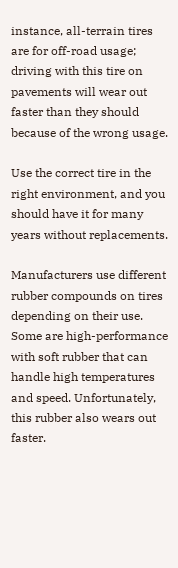instance, all-terrain tires are for off-road usage; driving with this tire on pavements will wear out faster than they should because of the wrong usage.

Use the correct tire in the right environment, and you should have it for many years without replacements.

Manufacturers use different rubber compounds on tires depending on their use. Some are high-performance with soft rubber that can handle high temperatures and speed. Unfortunately, this rubber also wears out faster.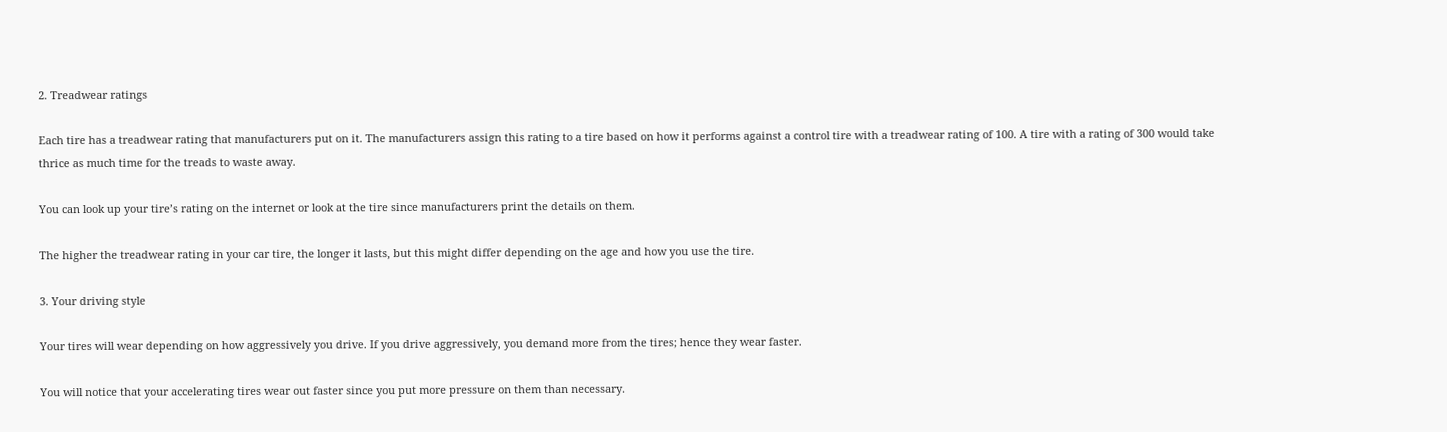2. Treadwear ratings

Each tire has a treadwear rating that manufacturers put on it. The manufacturers assign this rating to a tire based on how it performs against a control tire with a treadwear rating of 100. A tire with a rating of 300 would take thrice as much time for the treads to waste away.

You can look up your tire’s rating on the internet or look at the tire since manufacturers print the details on them.

The higher the treadwear rating in your car tire, the longer it lasts, but this might differ depending on the age and how you use the tire.

3. Your driving style

Your tires will wear depending on how aggressively you drive. If you drive aggressively, you demand more from the tires; hence they wear faster.

You will notice that your accelerating tires wear out faster since you put more pressure on them than necessary.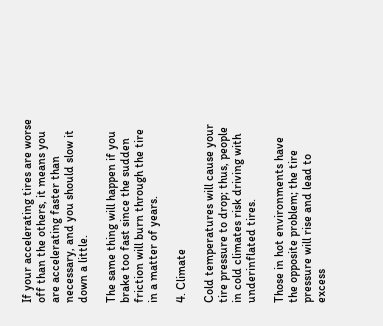If your accelerating tires are worse off than the others, it means you are accelerating faster than necessary, and you should slow it down a little.

The same thing will happen if you brake too fast since the sudden friction will burn through the tire in a matter of years.

4. Climate

Cold temperatures will cause your tire pressure to drop; thus, people in cold climates risk driving with underinflated tires.

Those in hot environments have the opposite problem; the tire pressure will rise and lead to excess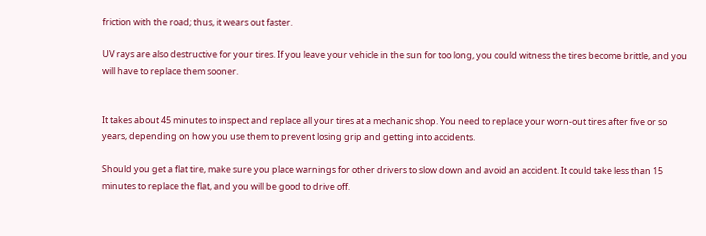friction with the road; thus, it wears out faster.

UV rays are also destructive for your tires. If you leave your vehicle in the sun for too long, you could witness the tires become brittle, and you will have to replace them sooner.


It takes about 45 minutes to inspect and replace all your tires at a mechanic shop. You need to replace your worn-out tires after five or so years, depending on how you use them to prevent losing grip and getting into accidents.

Should you get a flat tire, make sure you place warnings for other drivers to slow down and avoid an accident. It could take less than 15 minutes to replace the flat, and you will be good to drive off.